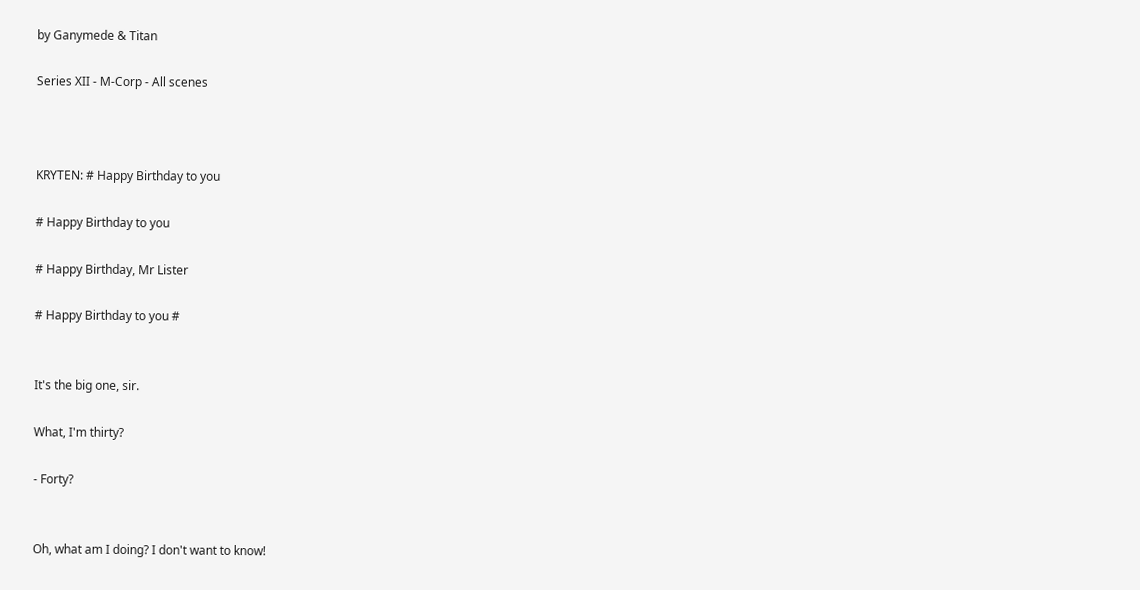by Ganymede & Titan

Series XII - M-Corp - All scenes



KRYTEN: # Happy Birthday to you

# Happy Birthday to you

# Happy Birthday, Mr Lister

# Happy Birthday to you #


It's the big one, sir.

What, I'm thirty?

- Forty?


Oh, what am I doing? I don't want to know!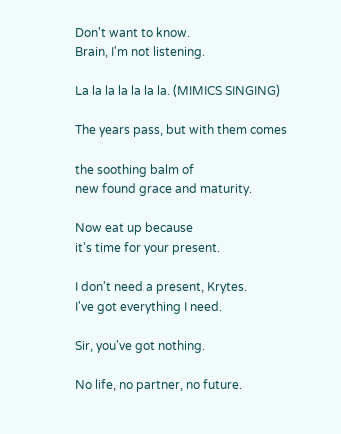Don't want to know.
Brain, I'm not listening.

La la la la la la la. (MIMICS SINGING)

The years pass, but with them comes

the soothing balm of
new found grace and maturity.

Now eat up because
it's time for your present.

I don't need a present, Krytes.
I've got everything I need.

Sir, you've got nothing.

No life, no partner, no future.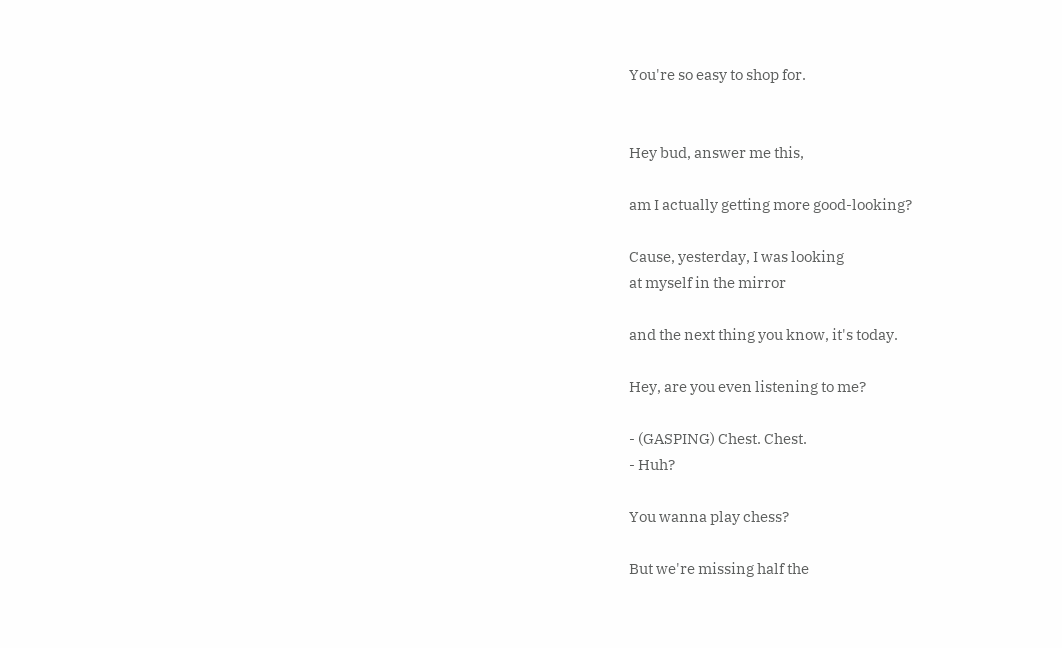You're so easy to shop for.


Hey bud, answer me this,

am I actually getting more good-looking?

Cause, yesterday, I was looking
at myself in the mirror

and the next thing you know, it's today.

Hey, are you even listening to me?

- (GASPING) Chest. Chest.
- Huh?

You wanna play chess?

But we're missing half the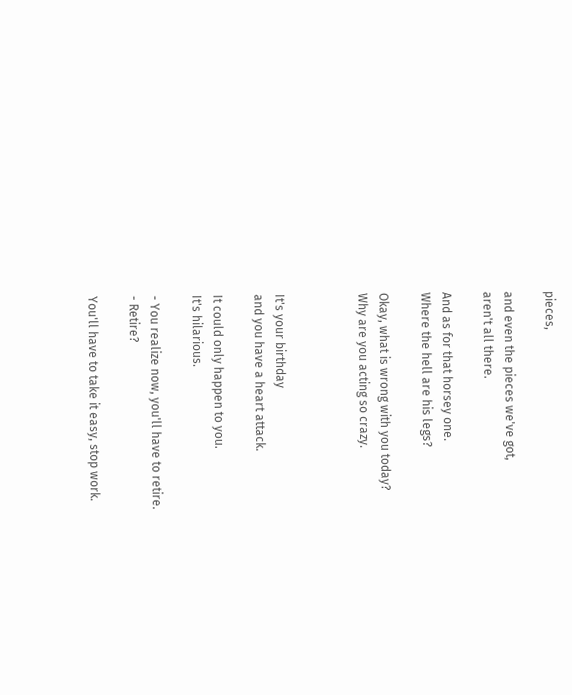pieces,

and even the pieces we've got,
aren't all there.

And as for that horsey one.
Where the hell are his legs?

Okay, what is wrong with you today?
Why are you acting so crazy.



It's your birthday
and you have a heart attack.

It could only happen to you.
It's hilarious.

- You realize now, you'll have to retire.
- Retire?

You'll have to take it easy, stop work.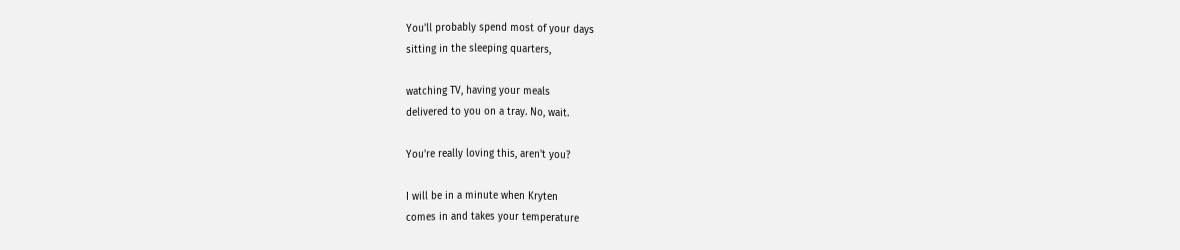You'll probably spend most of your days
sitting in the sleeping quarters,

watching TV, having your meals
delivered to you on a tray. No, wait.

You're really loving this, aren't you?

I will be in a minute when Kryten
comes in and takes your temperature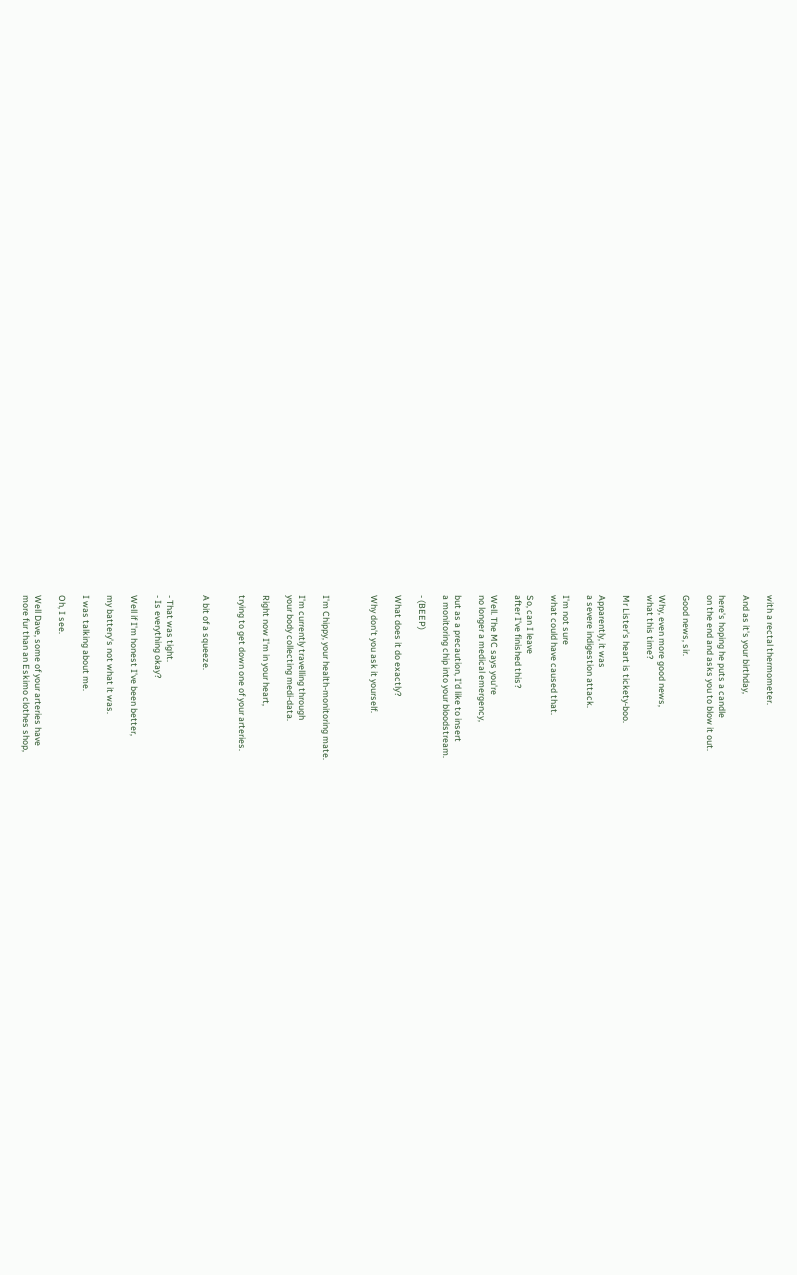with a rectal thermometer.

And as it's your birthday,

here's hoping he puts a candle
on the end and asks you to blow it out.

Good news, sir.

Why, even more good news,
what this time?

Mr Lister's heart is tickety-boo.

Apparently, it was
a severe indigestion attack.

I'm not sure
what could have caused that.

So, can I leave
after I've finished this?

Well. The MC says you're
no longer a medical emergency,

but as a precaution, I'd like to insert
a monitoring chip into your bloodstream.

- (BEEP)

What does it do exactly?

Why don't you ask it yourself.



I'm Chippy, your health-monitoring mate.

I'm currently travelling through
your body collecting medi-data.

Right now I'm in your heart,

trying to get down one of your arteries.


A bit of a squeeze.


- That was tight.
- Is everything okay?

Well if I'm honest I've been better,

my battery's not what it was.

I was talking about me.

Oh, I see.

Well Dave, some of your arteries have
more fur than an Eskimo clothes shop,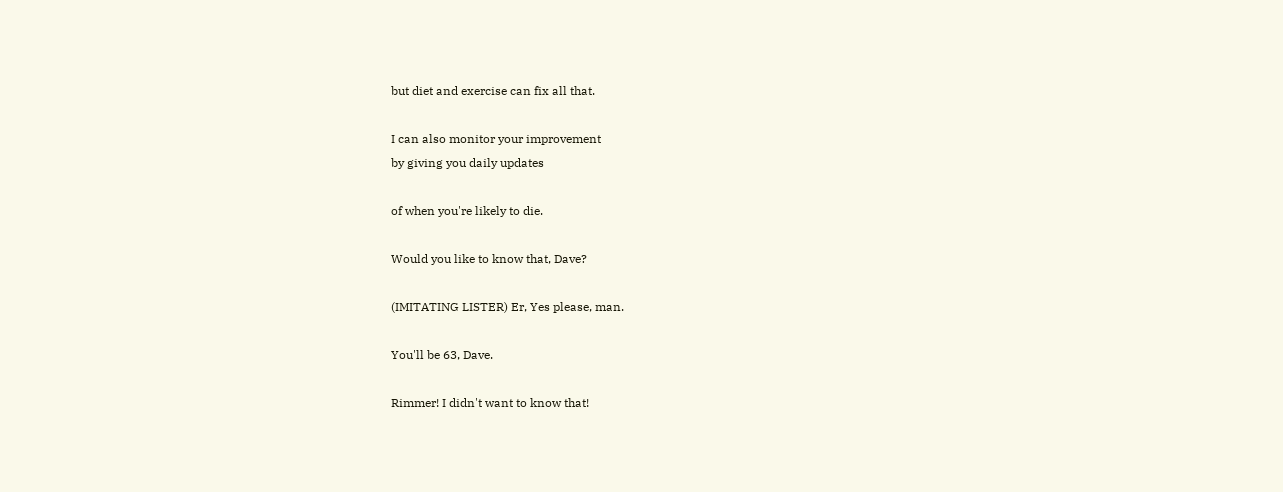but diet and exercise can fix all that.

I can also monitor your improvement
by giving you daily updates

of when you're likely to die.

Would you like to know that, Dave?

(IMITATING LISTER) Er, Yes please, man.

You'll be 63, Dave.

Rimmer! I didn't want to know that!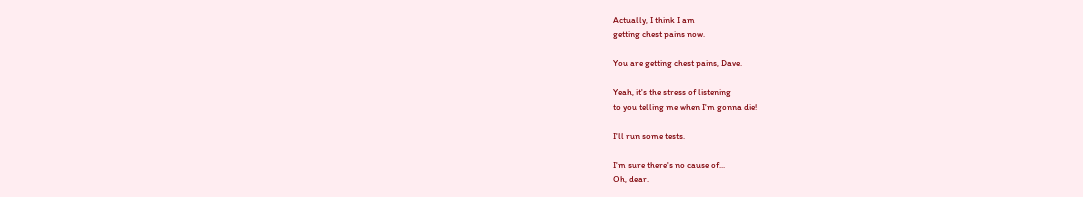Actually, I think I am
getting chest pains now.

You are getting chest pains, Dave.

Yeah, it's the stress of listening
to you telling me when I'm gonna die!

I'll run some tests.

I'm sure there's no cause of...
Oh, dear.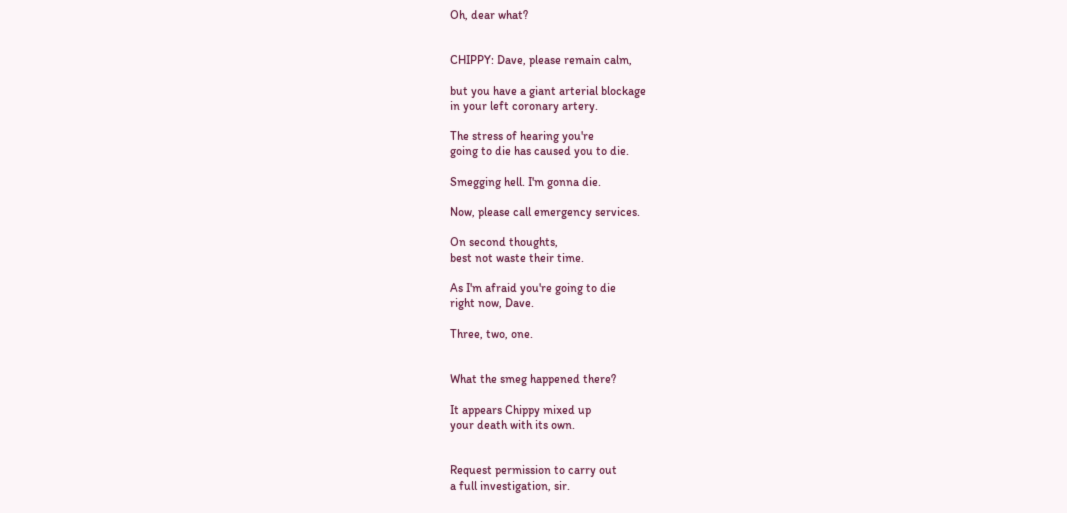Oh, dear what?


CHIPPY: Dave, please remain calm,

but you have a giant arterial blockage
in your left coronary artery.

The stress of hearing you're
going to die has caused you to die.

Smegging hell. I'm gonna die.

Now, please call emergency services.

On second thoughts,
best not waste their time.

As I'm afraid you're going to die
right now, Dave.

Three, two, one.


What the smeg happened there?

It appears Chippy mixed up
your death with its own.


Request permission to carry out
a full investigation, sir.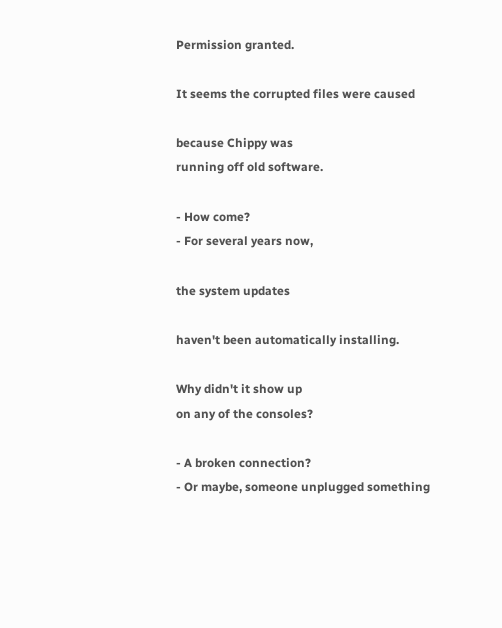Permission granted.

It seems the corrupted files were caused

because Chippy was
running off old software.

- How come?
- For several years now,

the system updates

haven't been automatically installing.

Why didn't it show up
on any of the consoles?

- A broken connection?
- Or maybe, someone unplugged something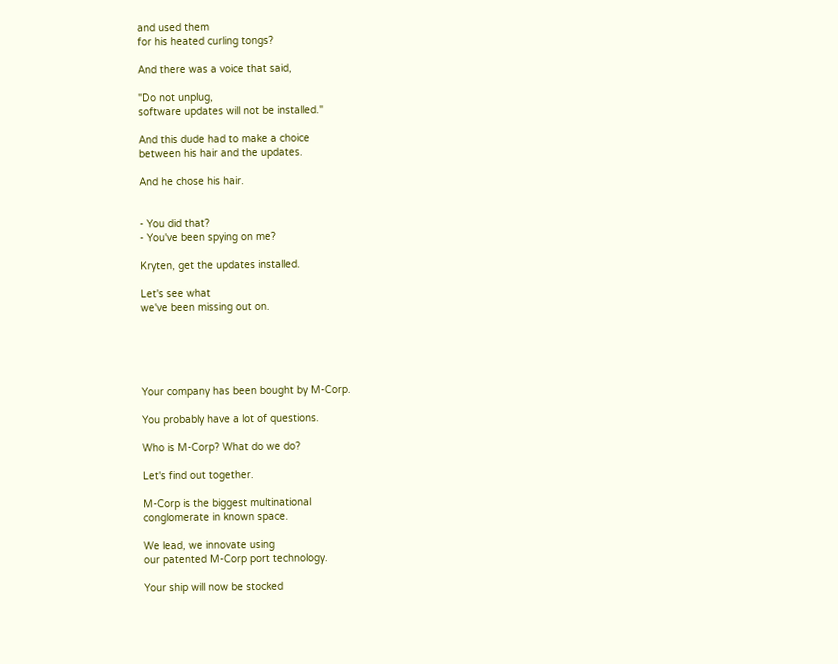and used them
for his heated curling tongs?

And there was a voice that said,

"Do not unplug,
software updates will not be installed."

And this dude had to make a choice
between his hair and the updates.

And he chose his hair.


- You did that?
- You've been spying on me?

Kryten, get the updates installed.

Let's see what
we've been missing out on.





Your company has been bought by M-Corp.

You probably have a lot of questions.

Who is M-Corp? What do we do?

Let's find out together.

M-Corp is the biggest multinational
conglomerate in known space.

We lead, we innovate using
our patented M-Corp port technology.

Your ship will now be stocked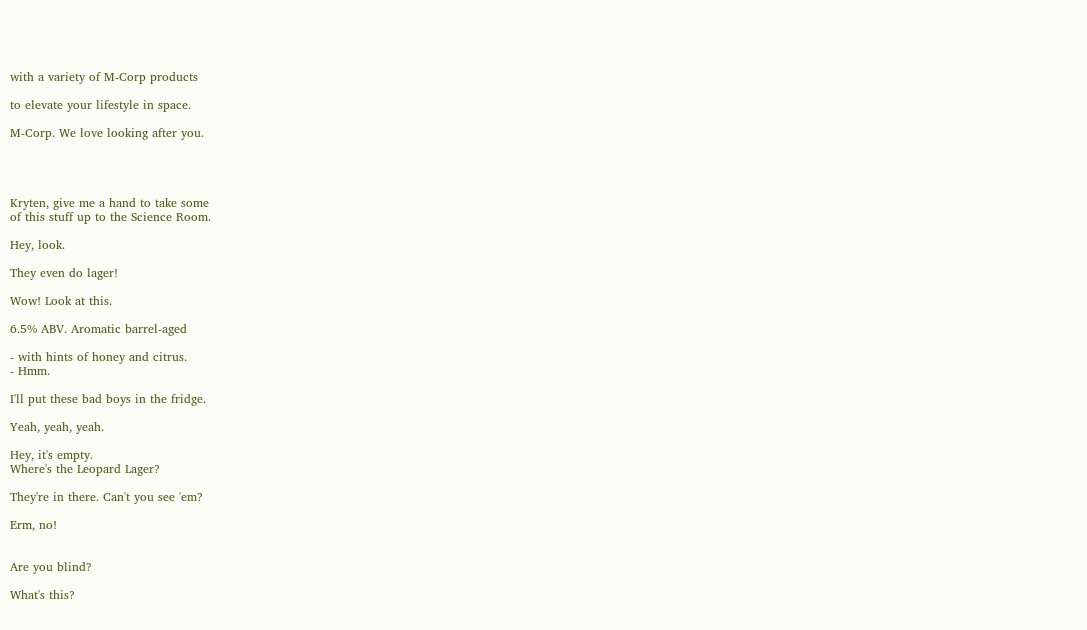with a variety of M-Corp products

to elevate your lifestyle in space.

M-Corp. We love looking after you.




Kryten, give me a hand to take some
of this stuff up to the Science Room.

Hey, look.

They even do lager!

Wow! Look at this.

6.5% ABV. Aromatic barrel-aged

- with hints of honey and citrus.
- Hmm.

I'll put these bad boys in the fridge.

Yeah, yeah, yeah.

Hey, it's empty.
Where's the Leopard Lager?

They're in there. Can't you see 'em?

Erm, no!


Are you blind?

What's this?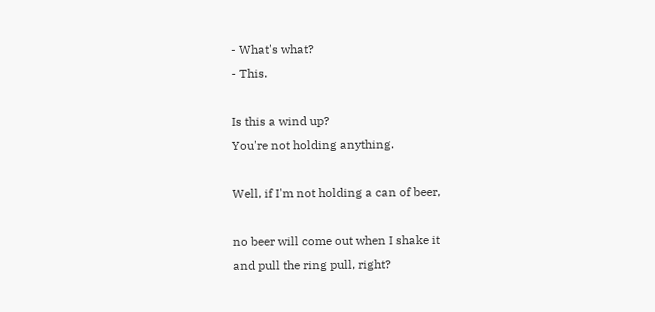- What's what?
- This.

Is this a wind up?
You're not holding anything.

Well, if I'm not holding a can of beer,

no beer will come out when I shake it
and pull the ring pull, right?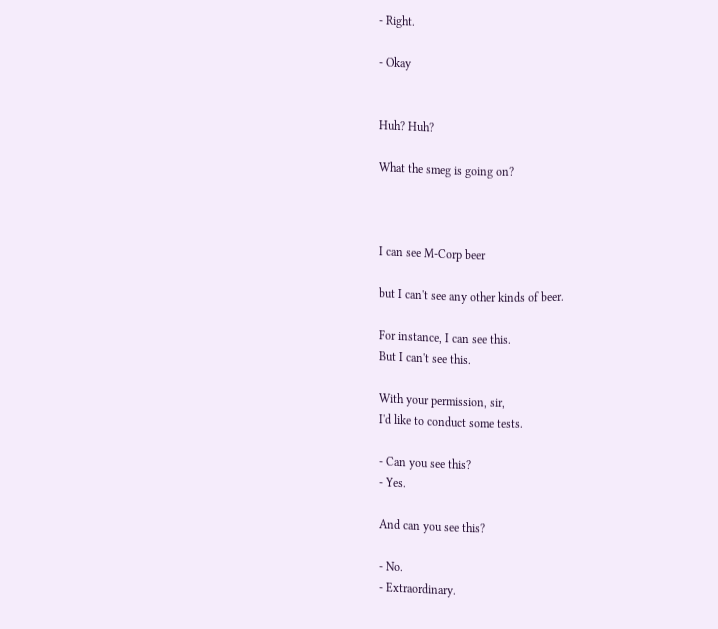- Right.

- Okay


Huh? Huh?

What the smeg is going on?



I can see M-Corp beer

but I can't see any other kinds of beer.

For instance, I can see this.
But I can't see this.

With your permission, sir,
I'd like to conduct some tests.

- Can you see this?
- Yes.

And can you see this?

- No.
- Extraordinary.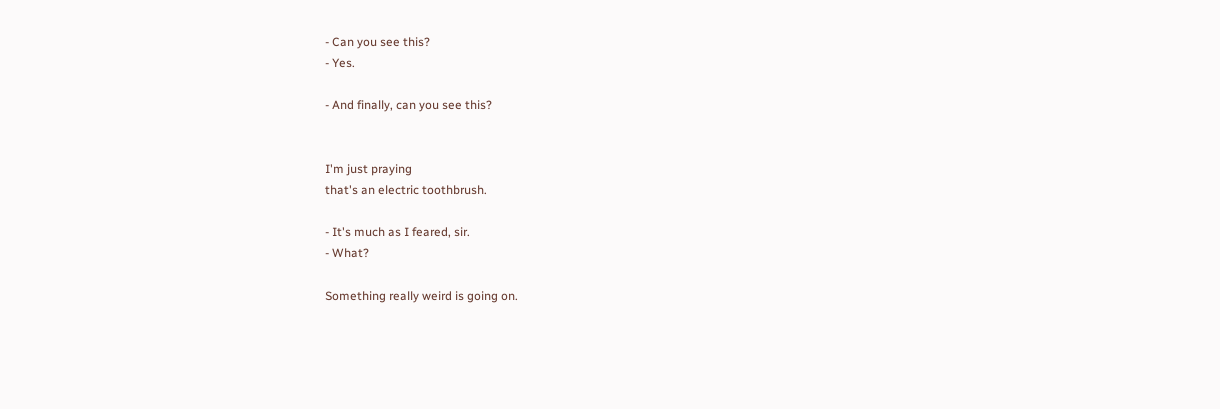- Can you see this?
- Yes.

- And finally, can you see this?


I'm just praying
that's an electric toothbrush.

- It's much as I feared, sir.
- What?

Something really weird is going on.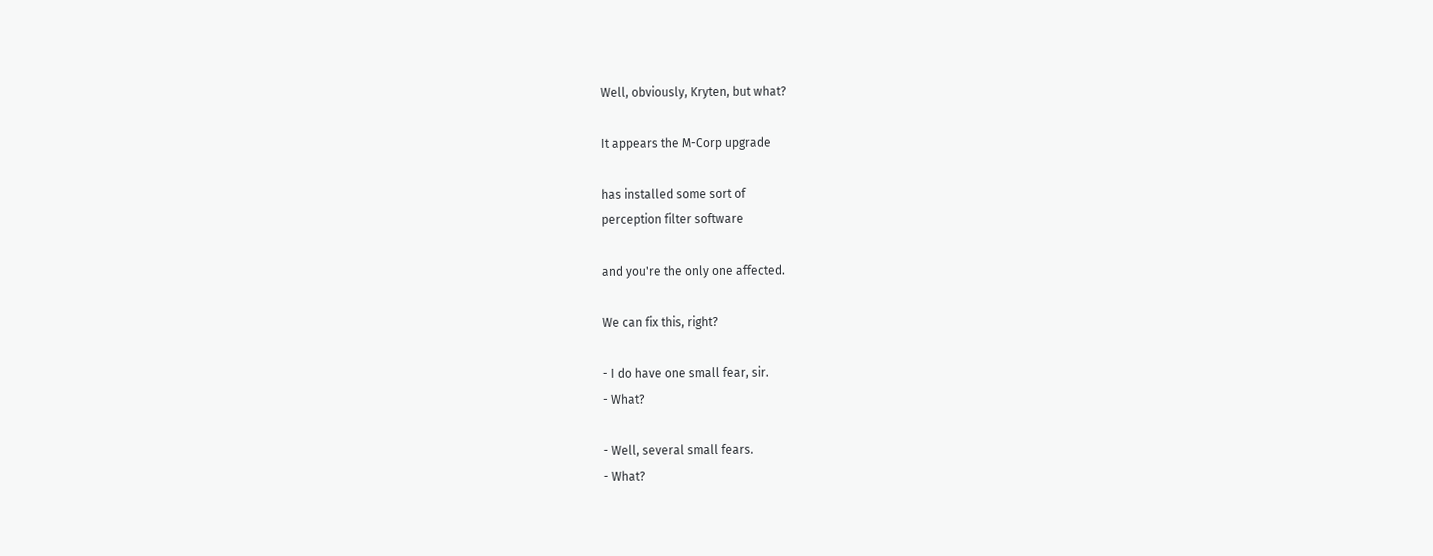Well, obviously, Kryten, but what?

It appears the M-Corp upgrade

has installed some sort of
perception filter software

and you're the only one affected.

We can fix this, right?

- I do have one small fear, sir.
- What?

- Well, several small fears.
- What?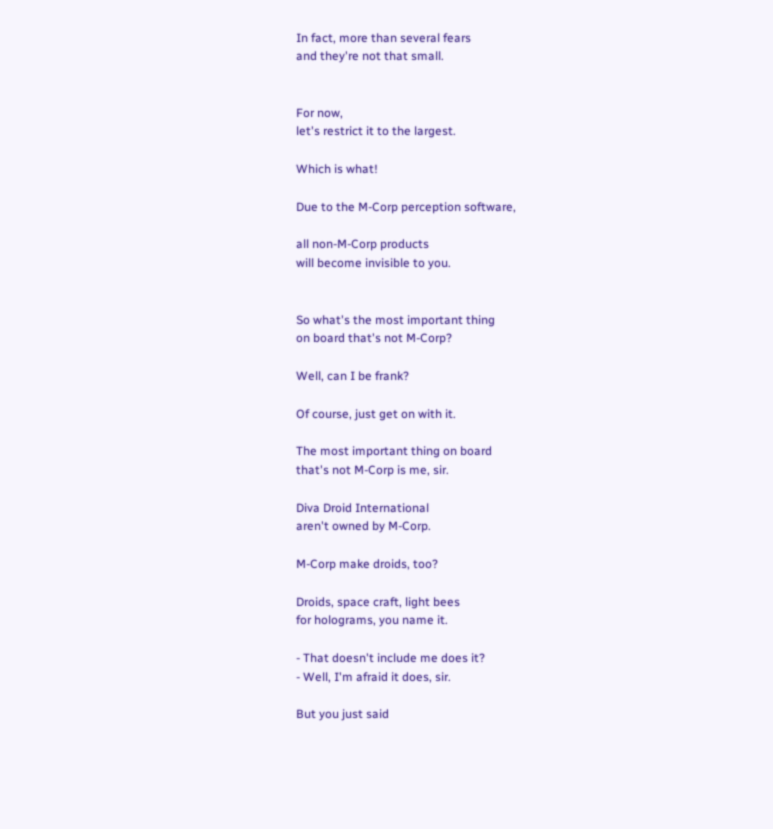In fact, more than several fears
and they're not that small.


For now,
let's restrict it to the largest.

Which is what!

Due to the M-Corp perception software,

all non-M-Corp products
will become invisible to you.


So what's the most important thing
on board that's not M-Corp?

Well, can I be frank?

Of course, just get on with it.

The most important thing on board
that's not M-Corp is me, sir.

Diva Droid International
aren't owned by M-Corp.

M-Corp make droids, too?

Droids, space craft, light bees
for holograms, you name it.

- That doesn't include me does it?
- Well, I'm afraid it does, sir.

But you just said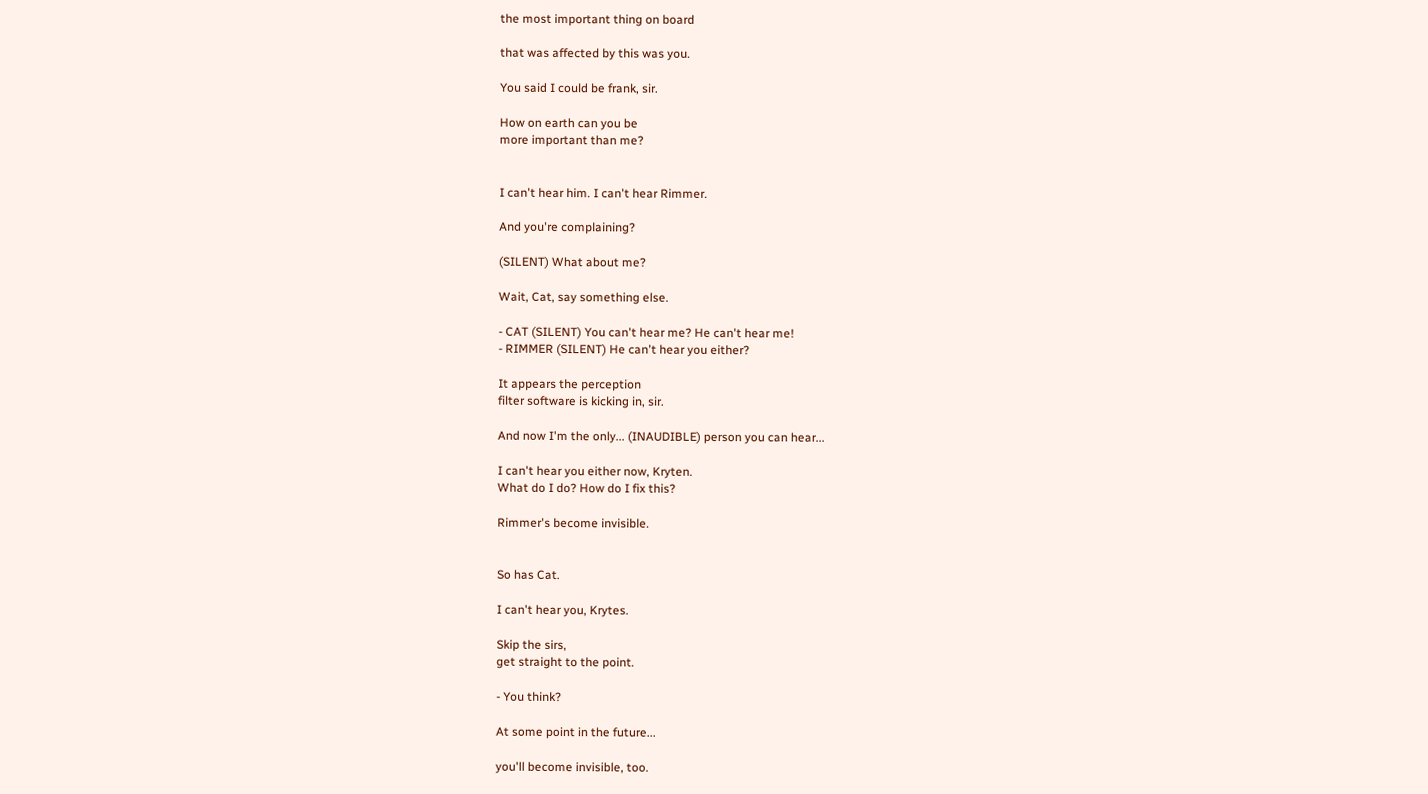the most important thing on board

that was affected by this was you.

You said I could be frank, sir.

How on earth can you be
more important than me?


I can't hear him. I can't hear Rimmer.

And you're complaining?

(SILENT) What about me?

Wait, Cat, say something else.

- CAT (SILENT) You can't hear me? He can't hear me!
- RIMMER (SILENT) He can't hear you either?

It appears the perception
filter software is kicking in, sir.

And now I'm the only... (INAUDIBLE) person you can hear...

I can't hear you either now, Kryten.
What do I do? How do I fix this?

Rimmer's become invisible.


So has Cat.

I can't hear you, Krytes.

Skip the sirs,
get straight to the point.

- You think?

At some point in the future...

you'll become invisible, too.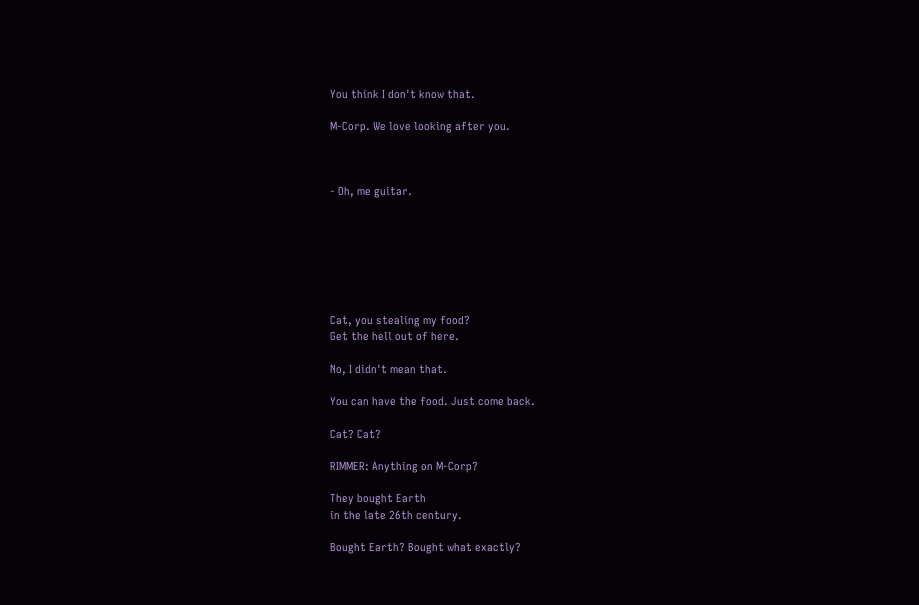You think I don't know that.

M-Corp. We love looking after you.



- Oh, me guitar.







Cat, you stealing my food?
Get the hell out of here.

No, I didn't mean that.

You can have the food. Just come back.

Cat? Cat?

RIMMER: Anything on M-Corp?

They bought Earth
in the late 26th century.

Bought Earth? Bought what exactly?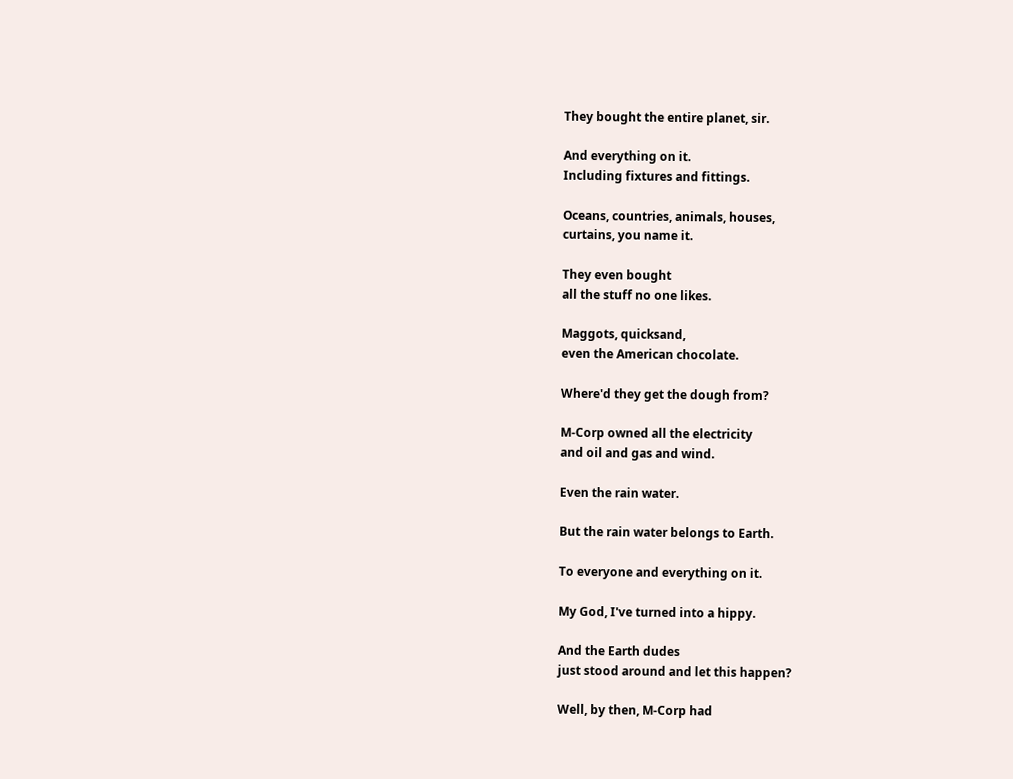They bought the entire planet, sir.

And everything on it.
Including fixtures and fittings.

Oceans, countries, animals, houses,
curtains, you name it.

They even bought
all the stuff no one likes.

Maggots, quicksand,
even the American chocolate.

Where'd they get the dough from?

M-Corp owned all the electricity
and oil and gas and wind.

Even the rain water.

But the rain water belongs to Earth.

To everyone and everything on it.

My God, I've turned into a hippy.

And the Earth dudes
just stood around and let this happen?

Well, by then, M-Corp had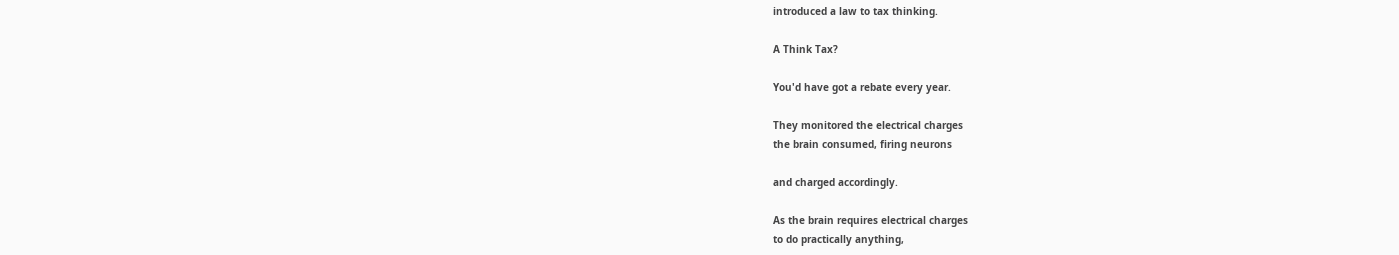introduced a law to tax thinking.

A Think Tax?

You'd have got a rebate every year.

They monitored the electrical charges
the brain consumed, firing neurons

and charged accordingly.

As the brain requires electrical charges
to do practically anything,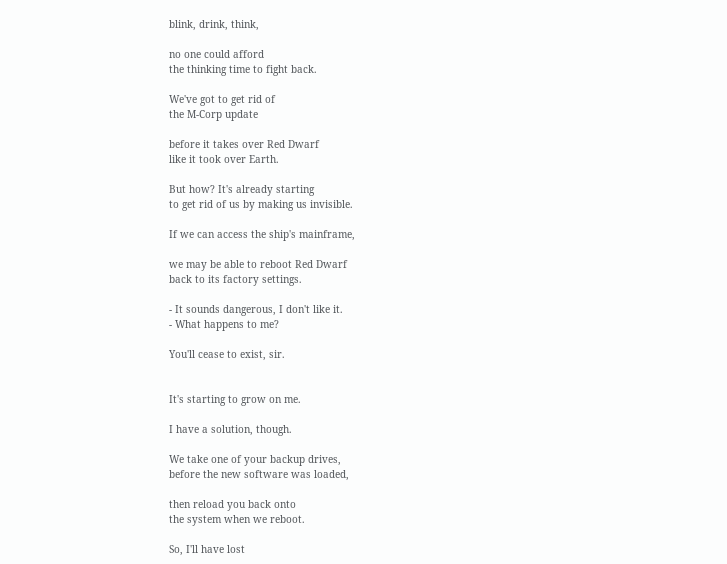blink, drink, think,

no one could afford
the thinking time to fight back.

We've got to get rid of
the M-Corp update

before it takes over Red Dwarf
like it took over Earth.

But how? It's already starting
to get rid of us by making us invisible.

If we can access the ship's mainframe,

we may be able to reboot Red Dwarf
back to its factory settings.

- It sounds dangerous, I don't like it.
- What happens to me?

You'll cease to exist, sir.


It's starting to grow on me.

I have a solution, though.

We take one of your backup drives,
before the new software was loaded,

then reload you back onto
the system when we reboot.

So, I'll have lost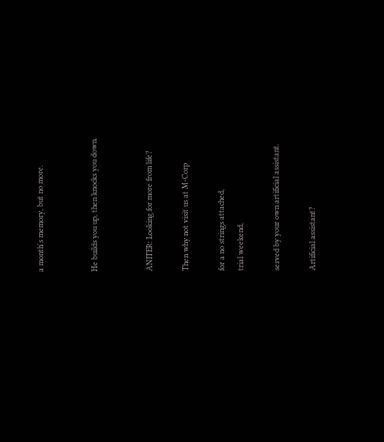a month's memory, but no more.


He builds you up, then knocks you down.


ANITER: Looking for more from life?

Then why not visit us at M-Corp

for a no strings attached,
trial weekend,

served by your own artificial assistant.

Artificial assistant?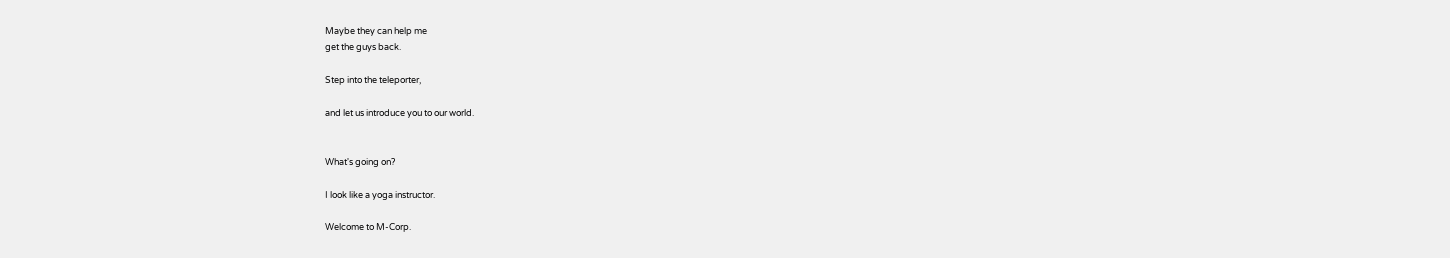Maybe they can help me
get the guys back.

Step into the teleporter,

and let us introduce you to our world.


What's going on?

I look like a yoga instructor.

Welcome to M-Corp.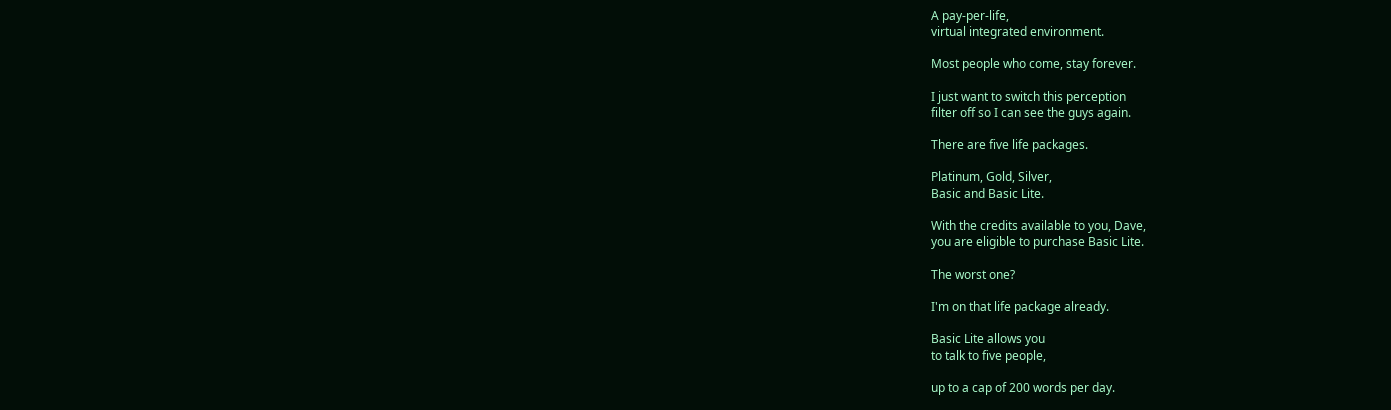A pay-per-life,
virtual integrated environment.

Most people who come, stay forever.

I just want to switch this perception
filter off so I can see the guys again.

There are five life packages.

Platinum, Gold, Silver,
Basic and Basic Lite.

With the credits available to you, Dave,
you are eligible to purchase Basic Lite.

The worst one?

I'm on that life package already.

Basic Lite allows you
to talk to five people,

up to a cap of 200 words per day.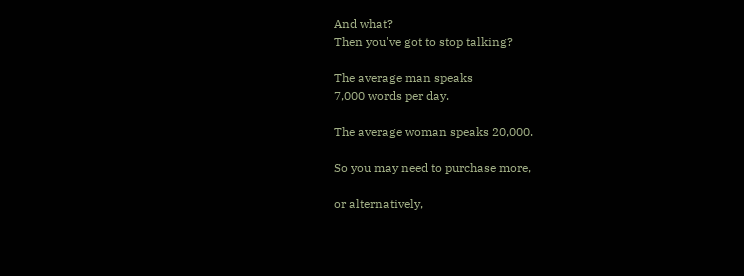And what?
Then you've got to stop talking?

The average man speaks
7,000 words per day.

The average woman speaks 20,000.

So you may need to purchase more,

or alternatively,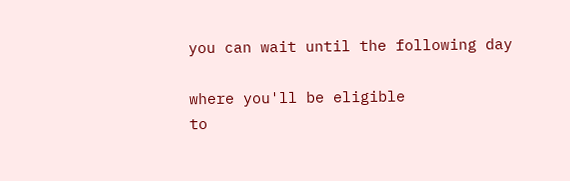you can wait until the following day

where you'll be eligible
to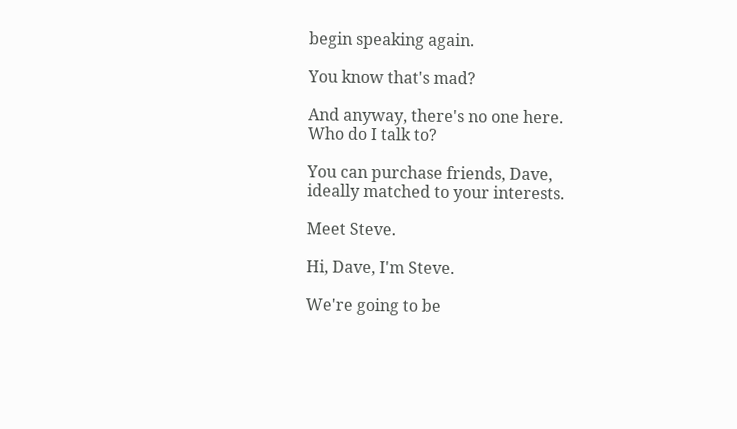begin speaking again.

You know that's mad?

And anyway, there's no one here.
Who do I talk to?

You can purchase friends, Dave,
ideally matched to your interests.

Meet Steve.

Hi, Dave, I'm Steve.

We're going to be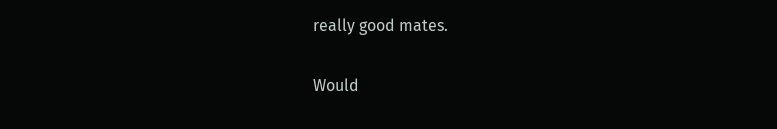really good mates.

Would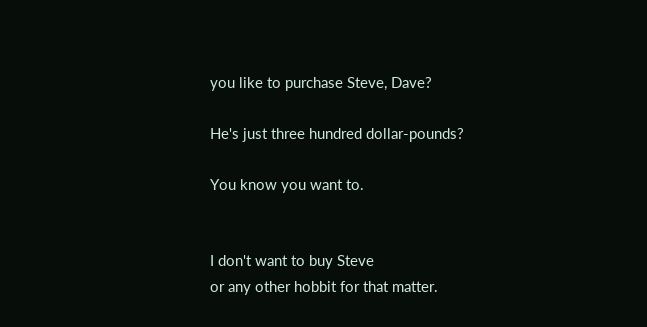you like to purchase Steve, Dave?

He's just three hundred dollar-pounds?

You know you want to.


I don't want to buy Steve
or any other hobbit for that matter.